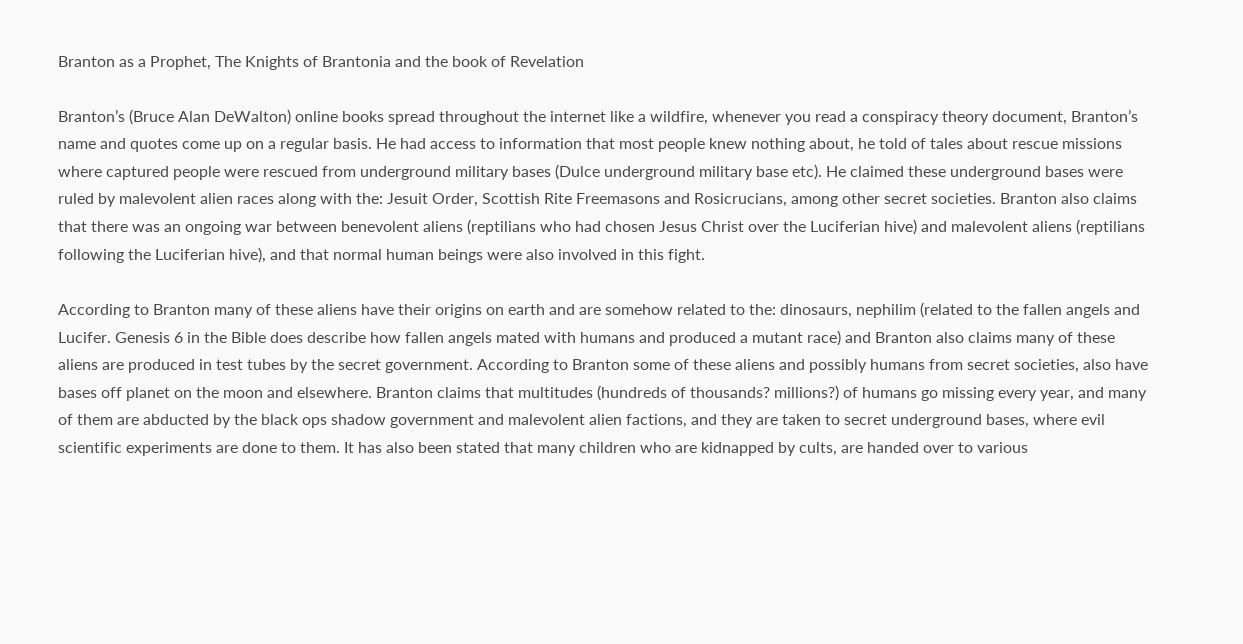Branton as a Prophet, The Knights of Brantonia and the book of Revelation

Branton’s (Bruce Alan DeWalton) online books spread throughout the internet like a wildfire, whenever you read a conspiracy theory document, Branton’s name and quotes come up on a regular basis. He had access to information that most people knew nothing about, he told of tales about rescue missions where captured people were rescued from underground military bases (Dulce underground military base etc). He claimed these underground bases were ruled by malevolent alien races along with the: Jesuit Order, Scottish Rite Freemasons and Rosicrucians, among other secret societies. Branton also claims that there was an ongoing war between benevolent aliens (reptilians who had chosen Jesus Christ over the Luciferian hive) and malevolent aliens (reptilians following the Luciferian hive), and that normal human beings were also involved in this fight.

According to Branton many of these aliens have their origins on earth and are somehow related to the: dinosaurs, nephilim (related to the fallen angels and Lucifer. Genesis 6 in the Bible does describe how fallen angels mated with humans and produced a mutant race) and Branton also claims many of these aliens are produced in test tubes by the secret government. According to Branton some of these aliens and possibly humans from secret societies, also have bases off planet on the moon and elsewhere. Branton claims that multitudes (hundreds of thousands? millions?) of humans go missing every year, and many of them are abducted by the black ops shadow government and malevolent alien factions, and they are taken to secret underground bases, where evil scientific experiments are done to them. It has also been stated that many children who are kidnapped by cults, are handed over to various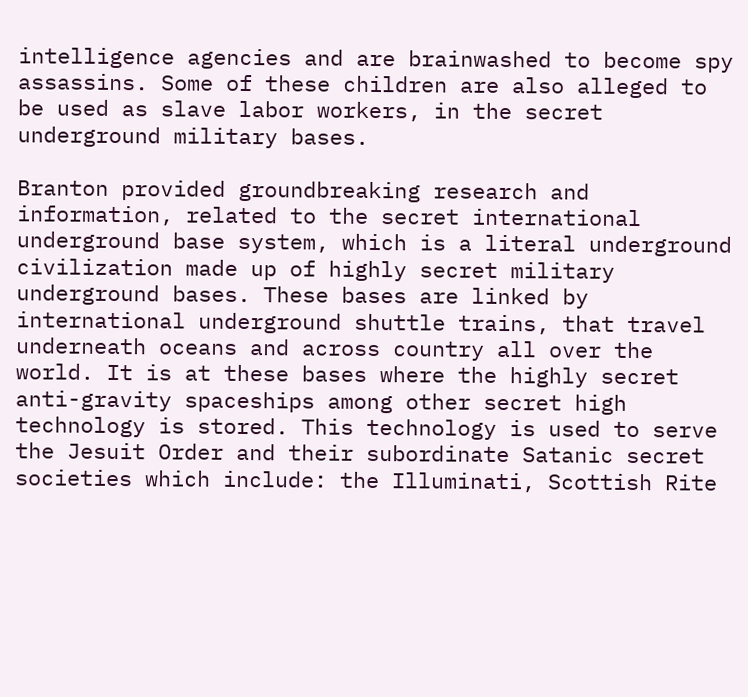intelligence agencies and are brainwashed to become spy assassins. Some of these children are also alleged to be used as slave labor workers, in the secret underground military bases.

Branton provided groundbreaking research and information, related to the secret international underground base system, which is a literal underground civilization made up of highly secret military underground bases. These bases are linked by international underground shuttle trains, that travel underneath oceans and across country all over the world. It is at these bases where the highly secret anti-gravity spaceships among other secret high technology is stored. This technology is used to serve the Jesuit Order and their subordinate Satanic secret societies which include: the Illuminati, Scottish Rite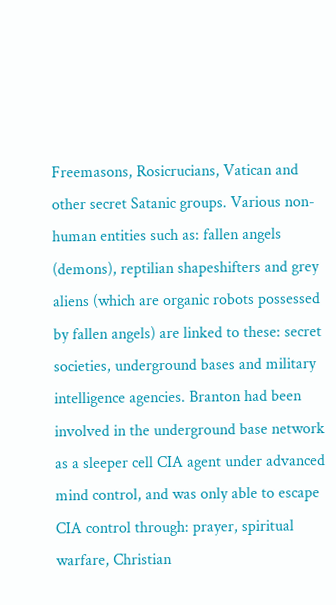Freemasons, Rosicrucians, Vatican and other secret Satanic groups. Various non-human entities such as: fallen angels (demons), reptilian shapeshifters and grey aliens (which are organic robots possessed by fallen angels) are linked to these: secret societies, underground bases and military intelligence agencies. Branton had been involved in the underground base network as a sleeper cell CIA agent under advanced mind control, and was only able to escape CIA control through: prayer, spiritual warfare, Christian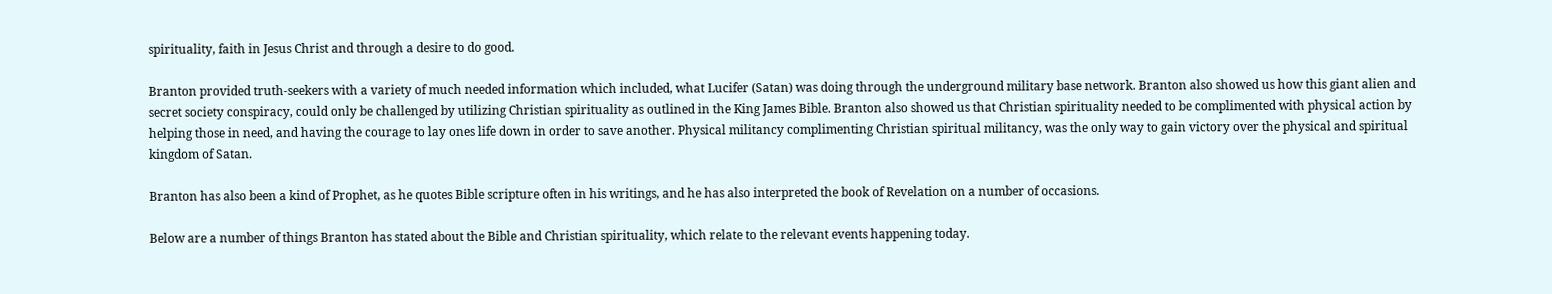spirituality, faith in Jesus Christ and through a desire to do good.

Branton provided truth-seekers with a variety of much needed information which included, what Lucifer (Satan) was doing through the underground military base network. Branton also showed us how this giant alien and secret society conspiracy, could only be challenged by utilizing Christian spirituality as outlined in the King James Bible. Branton also showed us that Christian spirituality needed to be complimented with physical action by helping those in need, and having the courage to lay ones life down in order to save another. Physical militancy complimenting Christian spiritual militancy, was the only way to gain victory over the physical and spiritual kingdom of Satan.

Branton has also been a kind of Prophet, as he quotes Bible scripture often in his writings, and he has also interpreted the book of Revelation on a number of occasions.

Below are a number of things Branton has stated about the Bible and Christian spirituality, which relate to the relevant events happening today.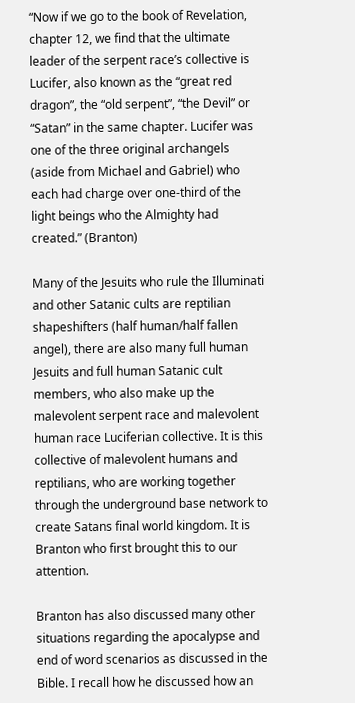“Now if we go to the book of Revelation, chapter 12, we find that the ultimate leader of the serpent race’s collective is Lucifer, also known as the “great red dragon”, the “old serpent”, “the Devil” or “Satan” in the same chapter. Lucifer was one of the three original archangels (aside from Michael and Gabriel) who each had charge over one-third of the light beings who the Almighty had created.” (Branton)

Many of the Jesuits who rule the Illuminati and other Satanic cults are reptilian shapeshifters (half human/half fallen angel), there are also many full human Jesuits and full human Satanic cult members, who also make up the malevolent serpent race and malevolent human race Luciferian collective. It is this collective of malevolent humans and reptilians, who are working together through the underground base network to create Satans final world kingdom. It is Branton who first brought this to our attention.

Branton has also discussed many other situations regarding the apocalypse and end of word scenarios as discussed in the Bible. I recall how he discussed how an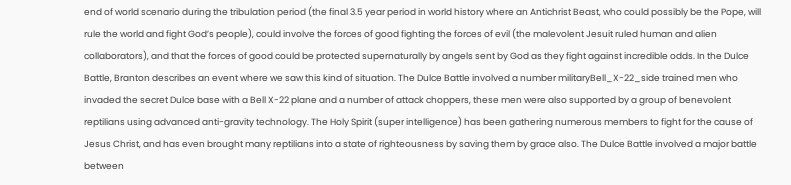end of world scenario during the tribulation period (the final 3.5 year period in world history where an Antichrist Beast, who could possibly be the Pope, will rule the world and fight God’s people), could involve the forces of good fighting the forces of evil (the malevolent Jesuit ruled human and alien collaborators), and that the forces of good could be protected supernaturally by angels sent by God as they fight against incredible odds. In the Dulce Battle, Branton describes an event where we saw this kind of situation. The Dulce Battle involved a number militaryBell_X-22_side trained men who invaded the secret Dulce base with a Bell X-22 plane and a number of attack choppers, these men were also supported by a group of benevolent reptilians using advanced anti-gravity technology. The Holy Spirit (super intelligence) has been gathering numerous members to fight for the cause of Jesus Christ, and has even brought many reptilians into a state of righteousness by saving them by grace also. The Dulce Battle involved a major battle between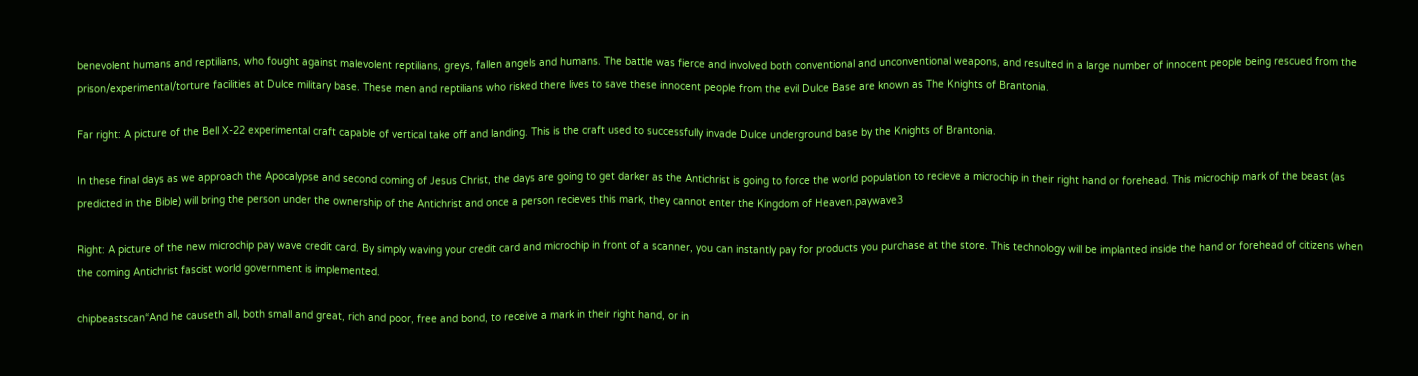benevolent humans and reptilians, who fought against malevolent reptilians, greys, fallen angels and humans. The battle was fierce and involved both conventional and unconventional weapons, and resulted in a large number of innocent people being rescued from the prison/experimental/torture facilities at Dulce military base. These men and reptilians who risked there lives to save these innocent people from the evil Dulce Base are known as The Knights of Brantonia.

Far right: A picture of the Bell X-22 experimental craft capable of vertical take off and landing. This is the craft used to successfully invade Dulce underground base by the Knights of Brantonia.

In these final days as we approach the Apocalypse and second coming of Jesus Christ, the days are going to get darker as the Antichrist is going to force the world population to recieve a microchip in their right hand or forehead. This microchip mark of the beast (as predicted in the Bible) will bring the person under the ownership of the Antichrist and once a person recieves this mark, they cannot enter the Kingdom of Heaven.paywave3

Right: A picture of the new microchip pay wave credit card. By simply waving your credit card and microchip in front of a scanner, you can instantly pay for products you purchase at the store. This technology will be implanted inside the hand or forehead of citizens when the coming Antichrist fascist world government is implemented.

chipbeastscan“And he causeth all, both small and great, rich and poor, free and bond, to receive a mark in their right hand, or in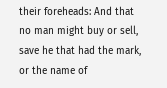their foreheads: And that no man might buy or sell, save he that had the mark, or the name of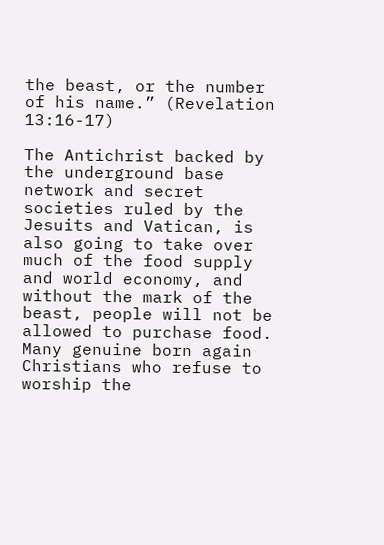the beast, or the number of his name.” (Revelation 13:16-17)

The Antichrist backed by the underground base network and secret societies ruled by the Jesuits and Vatican, is also going to take over much of the food supply and world economy, and without the mark of the beast, people will not be allowed to purchase food. Many genuine born again Christians who refuse to worship the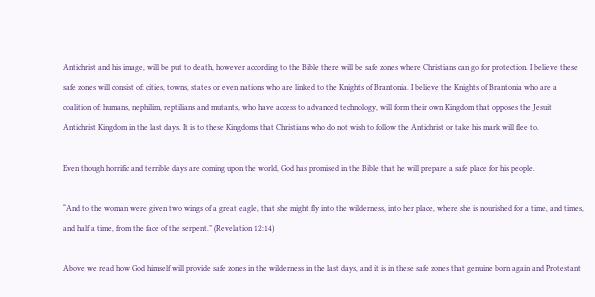Antichrist and his image, will be put to death, however according to the Bible there will be safe zones where Christians can go for protection. I believe these safe zones will consist of: cities, towns, states or even nations who are linked to the Knights of Brantonia. I believe the Knights of Brantonia who are a coalition of: humans, nephilim, reptilians and mutants, who have access to advanced technology, will form their own Kingdom that opposes the Jesuit Antichrist Kingdom in the last days. It is to these Kingdoms that Christians who do not wish to follow the Antichrist or take his mark will flee to.

Even though horrific and terrible days are coming upon the world, God has promised in the Bible that he will prepare a safe place for his people.

“And to the woman were given two wings of a great eagle, that she might fly into the wilderness, into her place, where she is nourished for a time, and times, and half a time, from the face of the serpent.” (Revelation 12:14)

Above we read how God himself will provide safe zones in the wilderness in the last days, and it is in these safe zones that genuine born again and Protestant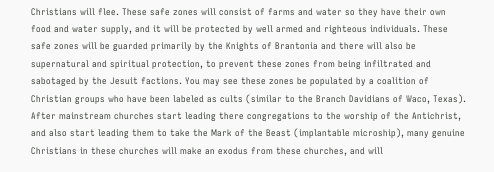Christians will flee. These safe zones will consist of farms and water so they have their own food and water supply, and it will be protected by well armed and righteous individuals. These safe zones will be guarded primarily by the Knights of Brantonia and there will also be supernatural and spiritual protection, to prevent these zones from being infiltrated and sabotaged by the Jesuit factions. You may see these zones be populated by a coalition of Christian groups who have been labeled as cults (similar to the Branch Davidians of Waco, Texas). After mainstream churches start leading there congregations to the worship of the Antichrist, and also start leading them to take the Mark of the Beast (implantable microship), many genuine Christians in these churches will make an exodus from these churches, and will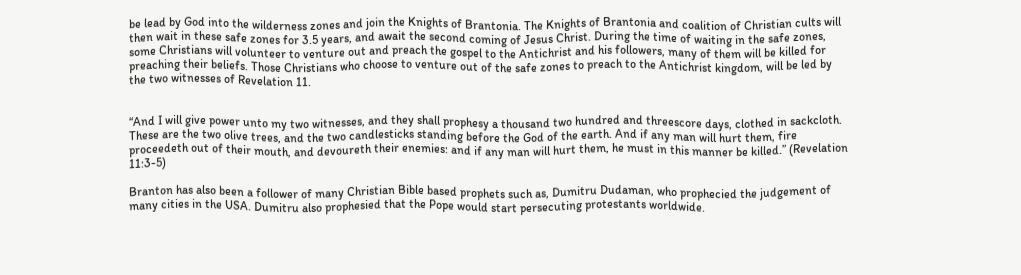be lead by God into the wilderness zones and join the Knights of Brantonia. The Knights of Brantonia and coalition of Christian cults will then wait in these safe zones for 3.5 years, and await the second coming of Jesus Christ. During the time of waiting in the safe zones, some Christians will volunteer to venture out and preach the gospel to the Antichrist and his followers, many of them will be killed for preaching their beliefs. Those Christians who choose to venture out of the safe zones to preach to the Antichrist kingdom, will be led by the two witnesses of Revelation 11.


“And I will give power unto my two witnesses, and they shall prophesy a thousand two hundred and threescore days, clothed in sackcloth. These are the two olive trees, and the two candlesticks standing before the God of the earth. And if any man will hurt them, fire proceedeth out of their mouth, and devoureth their enemies: and if any man will hurt them, he must in this manner be killed.” (Revelation 11:3-5)

Branton has also been a follower of many Christian Bible based prophets such as, Dumitru Dudaman, who prophecied the judgement of many cities in the USA. Dumitru also prophesied that the Pope would start persecuting protestants worldwide.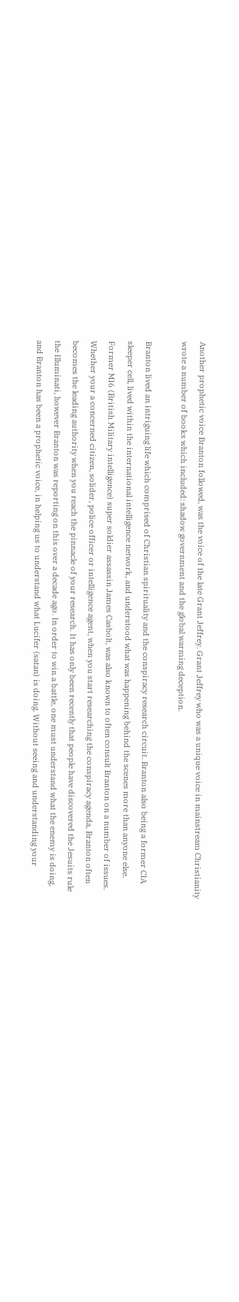Another prophetic voice Branton followed, was the voice of the late Grant Jeffrey. Grant Jeffrey who was a unique voice in mainstream Christianity wrote a number of books which included: shadow government and the global warming deception.

Branton lived an intriguing life which comprised of Christian spirituality and the conspiracy research circuit. Branton also being a former CIA sleeper cell, lived within the international intelligence network, and understood what was happening behind the scenes more than anyone else. Former MI6 (British Military intelligence) super soldier assassin James Casbolt, was also known to often consult Branton on a number of issues. Whether your a concerned citizen, solider, police officer or intelligence agent, when you start researching the conspiracy agenda, Branton often becomes the leading authority when you reach the pinnacle of your research. It has only been recently that people have discovered the Jesuits rule the Illuminati, however Branton was reporting on this over a decade ago. In order to win a battle, one must understand what the enemy is doing, and Branton has been a prophetic voice, in helping us to understand what Lucifer (satan) is doing. Without seeing and understanding your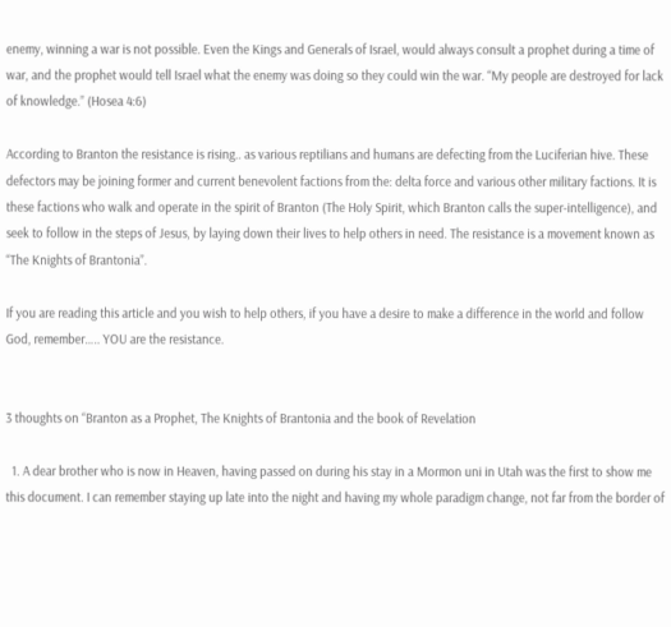enemy, winning a war is not possible. Even the Kings and Generals of Israel, would always consult a prophet during a time of war, and the prophet would tell Israel what the enemy was doing so they could win the war. “My people are destroyed for lack of knowledge.” (Hosea 4:6)

According to Branton the resistance is rising.. as various reptilians and humans are defecting from the Luciferian hive. These defectors may be joining former and current benevolent factions from the: delta force and various other military factions. It is these factions who walk and operate in the spirit of Branton (The Holy Spirit, which Branton calls the super-intelligence), and seek to follow in the steps of Jesus, by laying down their lives to help others in need. The resistance is a movement known as “The Knights of Brantonia”.

If you are reading this article and you wish to help others, if you have a desire to make a difference in the world and follow God, remember….. YOU are the resistance.


3 thoughts on “Branton as a Prophet, The Knights of Brantonia and the book of Revelation

  1. A dear brother who is now in Heaven, having passed on during his stay in a Mormon uni in Utah was the first to show me this document. I can remember staying up late into the night and having my whole paradigm change, not far from the border of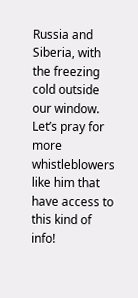Russia and Siberia, with the freezing cold outside our window. Let’s pray for more whistleblowers like him that have access to this kind of info!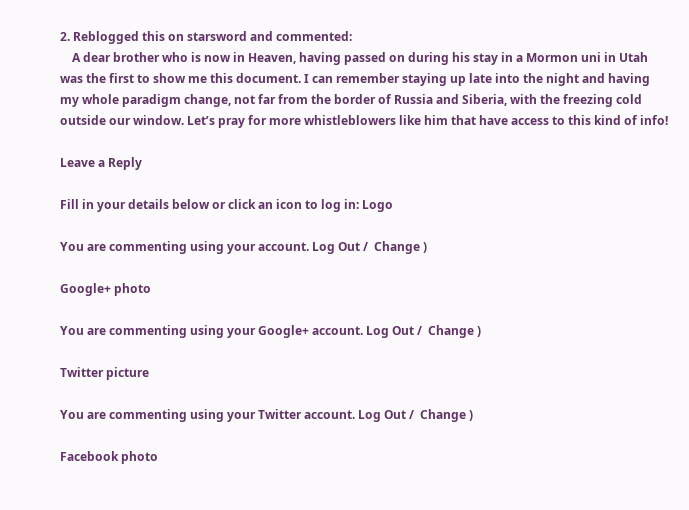2. Reblogged this on starsword and commented:
    A dear brother who is now in Heaven, having passed on during his stay in a Mormon uni in Utah was the first to show me this document. I can remember staying up late into the night and having my whole paradigm change, not far from the border of Russia and Siberia, with the freezing cold outside our window. Let’s pray for more whistleblowers like him that have access to this kind of info!

Leave a Reply

Fill in your details below or click an icon to log in: Logo

You are commenting using your account. Log Out /  Change )

Google+ photo

You are commenting using your Google+ account. Log Out /  Change )

Twitter picture

You are commenting using your Twitter account. Log Out /  Change )

Facebook photo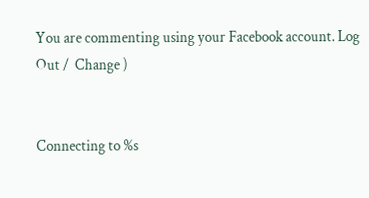You are commenting using your Facebook account. Log Out /  Change )


Connecting to %s